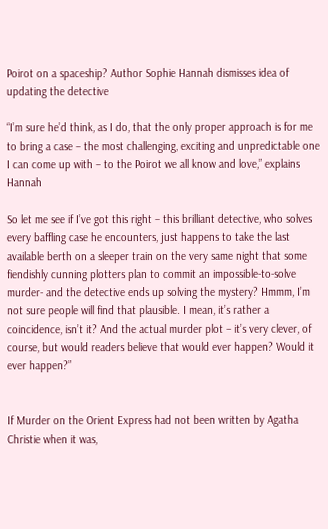Poirot on a spaceship? Author Sophie Hannah dismisses idea of updating the detective

“I’m sure he’d think, as I do, that the only proper approach is for me to bring a case – the most challenging, exciting and unpredictable one I can come up with – to the Poirot we all know and love,” explains Hannah

So let me see if I’ve got this right – this brilliant detective, who solves every baffling case he encounters, just happens to take the last available berth on a sleeper train on the very same night that some fiendishly cunning plotters plan to commit an impossible-to-solve murder- and the detective ends up solving the mystery? Hmmm, I’m not sure people will find that plausible. I mean, it’s rather a coincidence, isn’t it? And the actual murder plot – it’s very clever, of course, but would readers believe that would ever happen? Would it ever happen?”


If Murder on the Orient Express had not been written by Agatha Christie when it was,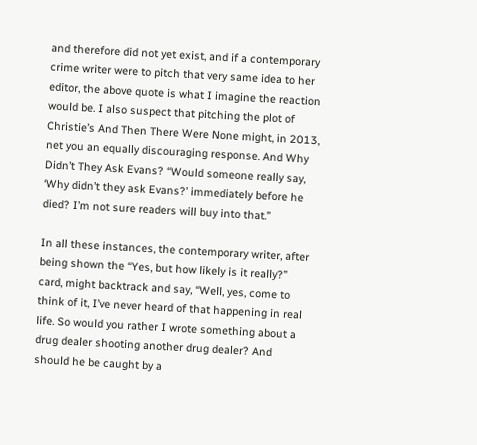and therefore did not yet exist, and if a contemporary crime writer were to pitch that very same idea to her editor, the above quote is what I imagine the reaction would be. I also suspect that pitching the plot of Christie’s And Then There Were None might, in 2013, net you an equally discouraging response. And Why Didn’t They Ask Evans? “Would someone really say, ‘Why didn’t they ask Evans?’ immediately before he died? I’m not sure readers will buy into that.”

In all these instances, the contemporary writer, after being shown the “Yes, but how likely is it really?” card, might backtrack and say, “Well, yes, come to think of it, I’ve never heard of that happening in real life. So would you rather I wrote something about a drug dealer shooting another drug dealer? And should he be caught by a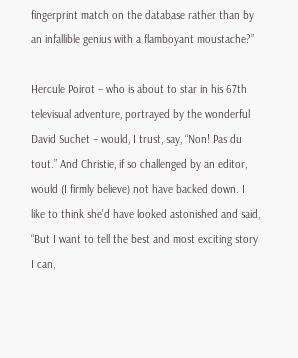fingerprint match on the database rather than by an infallible genius with a flamboyant moustache?”

Hercule Poirot – who is about to star in his 67th televisual adventure, portrayed by the wonderful David Suchet – would, I trust, say, “Non! Pas du tout.” And Christie, if so challenged by an editor, would (I firmly believe) not have backed down. I like to think she’d have looked astonished and said, “But I want to tell the best and most exciting story I can,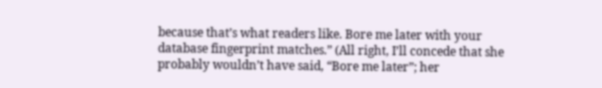because that’s what readers like. Bore me later with your database fingerprint matches.” (All right, I’ll concede that she probably wouldn’t have said, “Bore me later”; her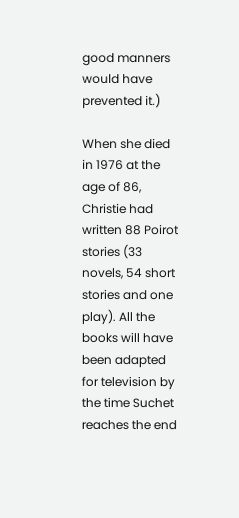good manners would have prevented it.)

When she died in 1976 at the age of 86, Christie had written 88 Poirot stories (33 novels, 54 short stories and one play). All the books will have been adapted for television by the time Suchet reaches the end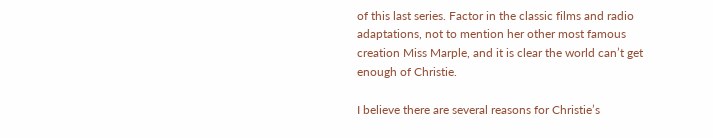of this last series. Factor in the classic films and radio adaptations, not to mention her other most famous creation Miss Marple, and it is clear the world can’t get enough of Christie.

I believe there are several reasons for Christie’s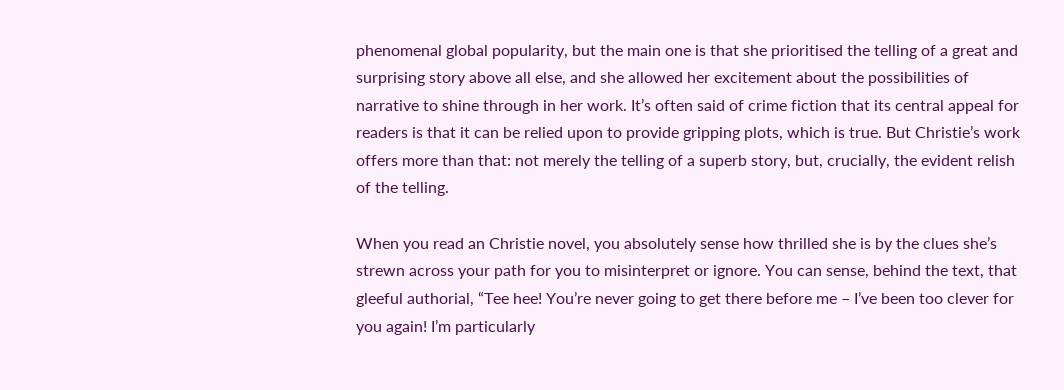phenomenal global popularity, but the main one is that she prioritised the telling of a great and surprising story above all else, and she allowed her excitement about the possibilities of narrative to shine through in her work. It’s often said of crime fiction that its central appeal for readers is that it can be relied upon to provide gripping plots, which is true. But Christie’s work offers more than that: not merely the telling of a superb story, but, crucially, the evident relish of the telling.

When you read an Christie novel, you absolutely sense how thrilled she is by the clues she’s strewn across your path for you to misinterpret or ignore. You can sense, behind the text, that gleeful authorial, “Tee hee! You’re never going to get there before me – I’ve been too clever for you again! I’m particularly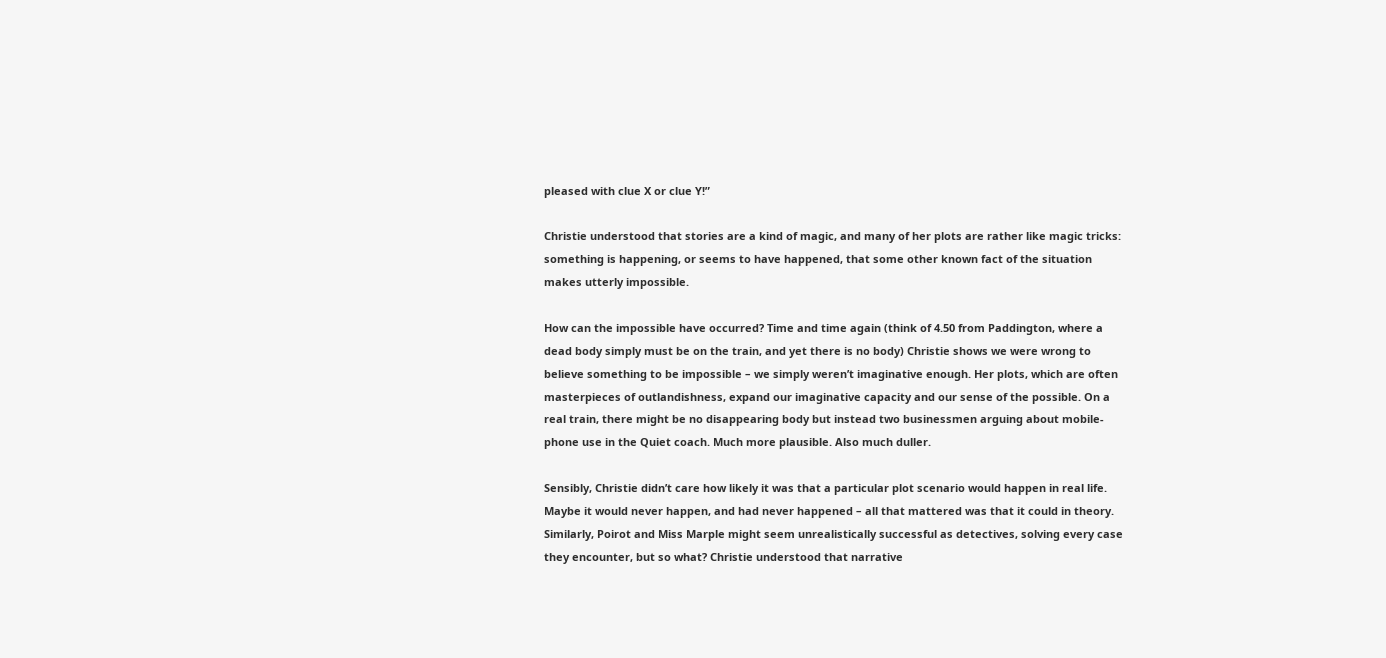pleased with clue X or clue Y!”

Christie understood that stories are a kind of magic, and many of her plots are rather like magic tricks: something is happening, or seems to have happened, that some other known fact of the situation makes utterly impossible.

How can the impossible have occurred? Time and time again (think of 4.50 from Paddington, where a dead body simply must be on the train, and yet there is no body) Christie shows we were wrong to believe something to be impossible – we simply weren’t imaginative enough. Her plots, which are often masterpieces of outlandishness, expand our imaginative capacity and our sense of the possible. On a real train, there might be no disappearing body but instead two businessmen arguing about mobile-phone use in the Quiet coach. Much more plausible. Also much duller.

Sensibly, Christie didn’t care how likely it was that a particular plot scenario would happen in real life. Maybe it would never happen, and had never happened – all that mattered was that it could in theory. Similarly, Poirot and Miss Marple might seem unrealistically successful as detectives, solving every case they encounter, but so what? Christie understood that narrative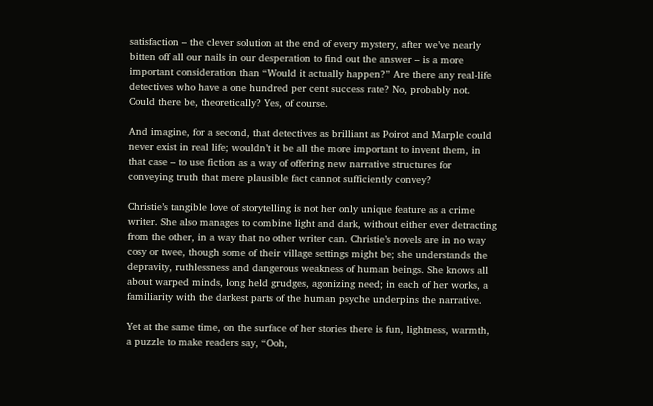satisfaction – the clever solution at the end of every mystery, after we’ve nearly bitten off all our nails in our desperation to find out the answer – is a more important consideration than “Would it actually happen?” Are there any real-life detectives who have a one hundred per cent success rate? No, probably not. Could there be, theoretically? Yes, of course.

And imagine, for a second, that detectives as brilliant as Poirot and Marple could never exist in real life; wouldn’t it be all the more important to invent them, in that case – to use fiction as a way of offering new narrative structures for conveying truth that mere plausible fact cannot sufficiently convey?

Christie’s tangible love of storytelling is not her only unique feature as a crime writer. She also manages to combine light and dark, without either ever detracting from the other, in a way that no other writer can. Christie’s novels are in no way cosy or twee, though some of their village settings might be; she understands the depravity, ruthlessness and dangerous weakness of human beings. She knows all about warped minds, long held grudges, agonizing need; in each of her works, a familiarity with the darkest parts of the human psyche underpins the narrative.

Yet at the same time, on the surface of her stories there is fun, lightness, warmth, a puzzle to make readers say, “Ooh,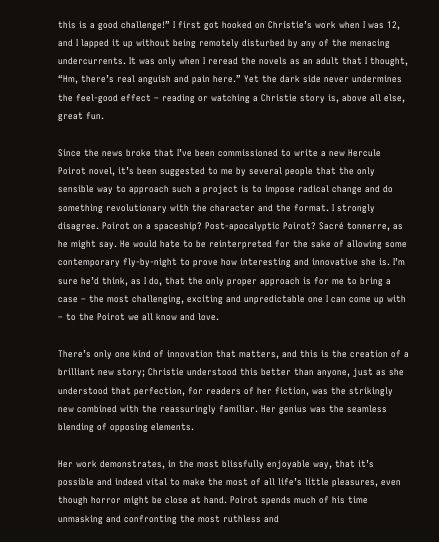this is a good challenge!” I first got hooked on Christie’s work when I was 12, and I lapped it up without being remotely disturbed by any of the menacing undercurrents. It was only when I reread the novels as an adult that I thought, “Hm, there’s real anguish and pain here.” Yet the dark side never undermines the feel-good effect – reading or watching a Christie story is, above all else, great fun.

Since the news broke that I’ve been commissioned to write a new Hercule Poirot novel, it’s been suggested to me by several people that the only sensible way to approach such a project is to impose radical change and do something revolutionary with the character and the format. I strongly disagree. Poirot on a spaceship? Post-apocalyptic Poirot? Sacré tonnerre, as he might say. He would hate to be reinterpreted for the sake of allowing some contemporary fly-by-night to prove how interesting and innovative she is. I’m sure he’d think, as I do, that the only proper approach is for me to bring a case – the most challenging, exciting and unpredictable one I can come up with – to the Poirot we all know and love.

There’s only one kind of innovation that matters, and this is the creation of a brilliant new story; Christie understood this better than anyone, just as she understood that perfection, for readers of her fiction, was the strikingly new combined with the reassuringly familiar. Her genius was the seamless blending of opposing elements.

Her work demonstrates, in the most blissfully enjoyable way, that it’s possible and indeed vital to make the most of all life’s little pleasures, even though horror might be close at hand. Poirot spends much of his time unmasking and confronting the most ruthless and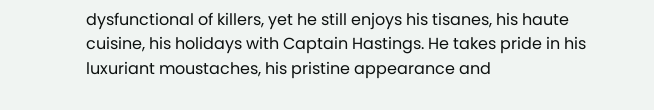dysfunctional of killers, yet he still enjoys his tisanes, his haute cuisine, his holidays with Captain Hastings. He takes pride in his luxuriant moustaches, his pristine appearance and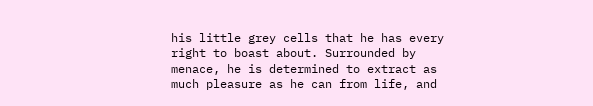his little grey cells that he has every right to boast about. Surrounded by menace, he is determined to extract as much pleasure as he can from life, and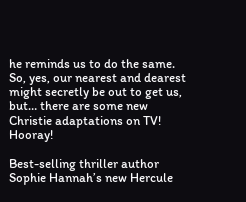he reminds us to do the same. So, yes, our nearest and dearest might secretly be out to get us, but… there are some new Christie adaptations on TV! Hooray!

Best-selling thriller author Sophie Hannah’s new Hercule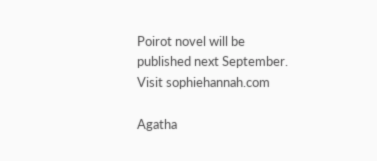Poirot novel will be published next September. Visit sophiehannah.com

Agatha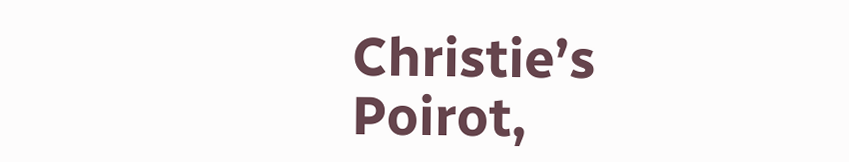Christie’s Poirot,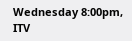Wednesday 8:00pm, ITV